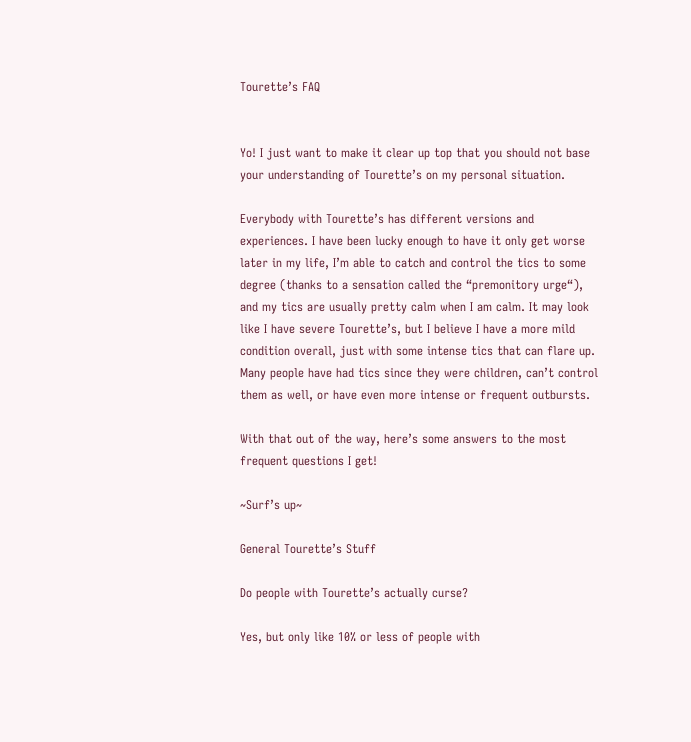Tourette’s FAQ


Yo! I just want to make it clear up top that you should not base your understanding of Tourette’s on my personal situation.

Everybody with Tourette’s has different versions and experiences. I have been lucky enough to have it only get worse later in my life, I’m able to catch and control the tics to some degree (thanks to a sensation called the “premonitory urge“), and my tics are usually pretty calm when I am calm. It may look like I have severe Tourette’s, but I believe I have a more mild condition overall, just with some intense tics that can flare up. Many people have had tics since they were children, can’t control them as well, or have even more intense or frequent outbursts.

With that out of the way, here’s some answers to the most frequent questions I get!

~Surf’s up~

General Tourette’s Stuff

Do people with Tourette’s actually curse?

Yes, but only like 10% or less of people with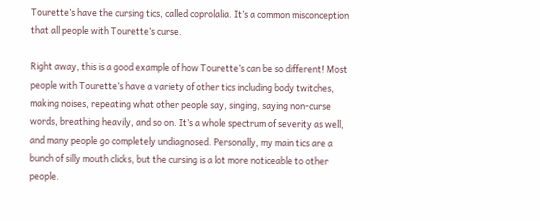Tourette’s have the cursing tics, called coprolalia. It’s a common misconception that all people with Tourette’s curse.

Right away, this is a good example of how Tourette’s can be so different! Most people with Tourette’s have a variety of other tics including body twitches, making noises, repeating what other people say, singing, saying non-curse words, breathing heavily, and so on. It’s a whole spectrum of severity as well, and many people go completely undiagnosed. Personally, my main tics are a bunch of silly mouth clicks, but the cursing is a lot more noticeable to other people.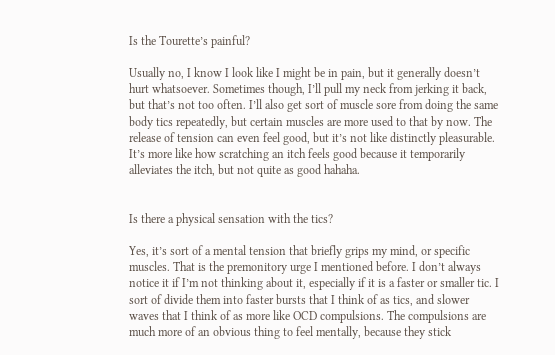Is the Tourette’s painful?

Usually no, I know I look like I might be in pain, but it generally doesn’t hurt whatsoever. Sometimes though, I’ll pull my neck from jerking it back, but that’s not too often. I’ll also get sort of muscle sore from doing the same body tics repeatedly, but certain muscles are more used to that by now. The release of tension can even feel good, but it’s not like distinctly pleasurable. It’s more like how scratching an itch feels good because it temporarily alleviates the itch, but not quite as good hahaha.


Is there a physical sensation with the tics?

Yes, it’s sort of a mental tension that briefly grips my mind, or specific muscles. That is the premonitory urge I mentioned before. I don’t always notice it if I’m not thinking about it, especially if it is a faster or smaller tic. I sort of divide them into faster bursts that I think of as tics, and slower waves that I think of as more like OCD compulsions. The compulsions are much more of an obvious thing to feel mentally, because they stick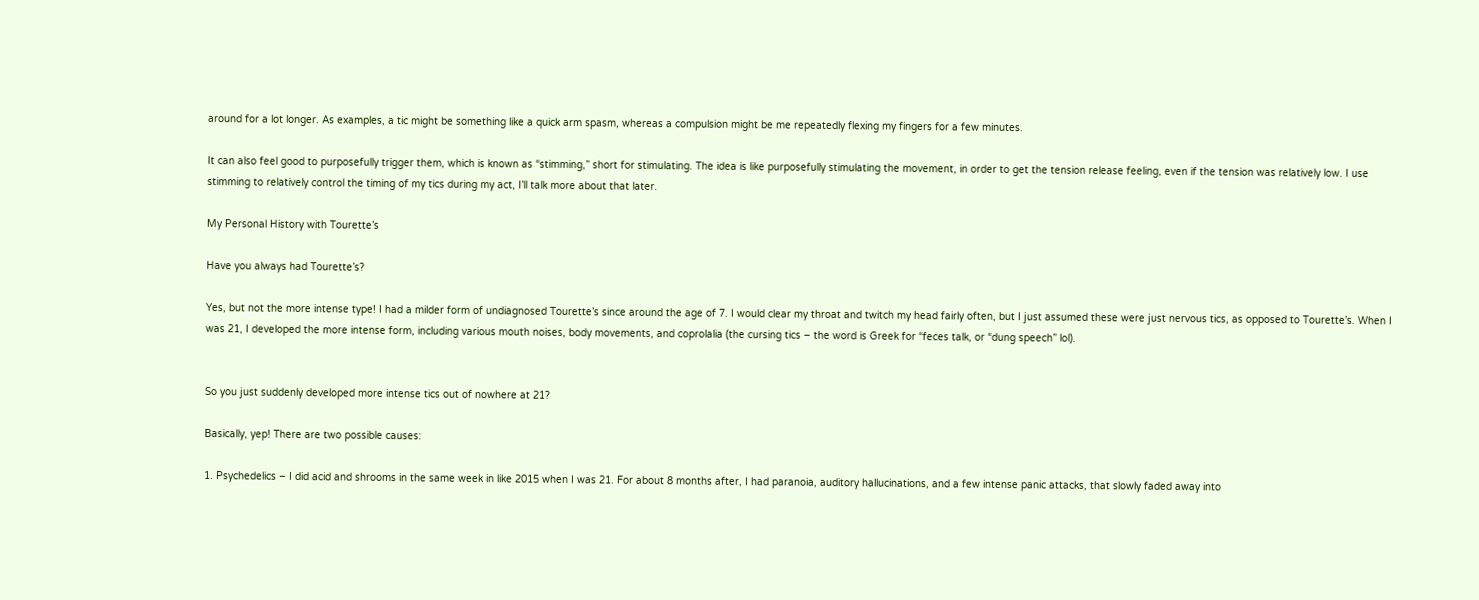around for a lot longer. As examples, a tic might be something like a quick arm spasm, whereas a compulsion might be me repeatedly flexing my fingers for a few minutes.

It can also feel good to purposefully trigger them, which is known as “stimming,” short for stimulating. The idea is like purposefully stimulating the movement, in order to get the tension release feeling, even if the tension was relatively low. I use stimming to relatively control the timing of my tics during my act, I’ll talk more about that later.

My Personal History with Tourette’s

Have you always had Tourette’s?

Yes, but not the more intense type! I had a milder form of undiagnosed Tourette’s since around the age of 7. I would clear my throat and twitch my head fairly often, but I just assumed these were just nervous tics, as opposed to Tourette’s. When I was 21, I developed the more intense form, including various mouth noises, body movements, and coprolalia (the cursing tics – the word is Greek for “feces talk, or “dung speech” lol).


So you just suddenly developed more intense tics out of nowhere at 21?

Basically, yep! There are two possible causes:

1. Psychedelics – I did acid and shrooms in the same week in like 2015 when I was 21. For about 8 months after, I had paranoia, auditory hallucinations, and a few intense panic attacks, that slowly faded away into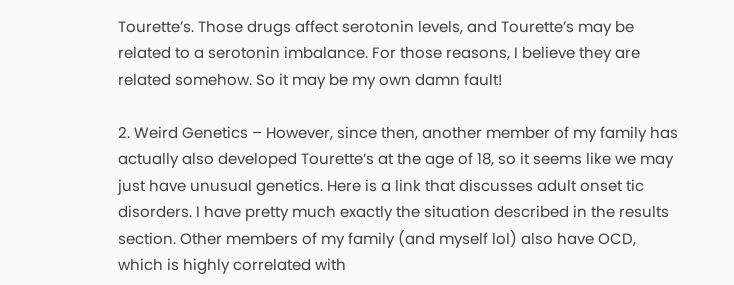Tourette’s. Those drugs affect serotonin levels, and Tourette’s may be related to a serotonin imbalance. For those reasons, I believe they are related somehow. So it may be my own damn fault!

2. Weird Genetics – However, since then, another member of my family has actually also developed Tourette’s at the age of 18, so it seems like we may just have unusual genetics. Here is a link that discusses adult onset tic disorders. I have pretty much exactly the situation described in the results section. Other members of my family (and myself lol) also have OCD, which is highly correlated with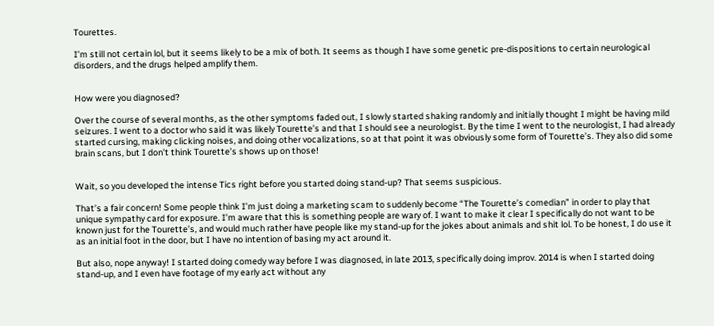Tourettes.

I’m still not certain lol, but it seems likely to be a mix of both. It seems as though I have some genetic pre-dispositions to certain neurological disorders, and the drugs helped amplify them.


How were you diagnosed?

Over the course of several months, as the other symptoms faded out, I slowly started shaking randomly and initially thought I might be having mild seizures. I went to a doctor who said it was likely Tourette’s and that I should see a neurologist. By the time I went to the neurologist, I had already started cursing, making clicking noises, and doing other vocalizations, so at that point it was obviously some form of Tourette’s. They also did some brain scans, but I don’t think Tourette’s shows up on those!


Wait, so you developed the intense Tics right before you started doing stand-up? That seems suspicious.

That’s a fair concern! Some people think I’m just doing a marketing scam to suddenly become “The Tourette’s comedian” in order to play that unique sympathy card for exposure. I’m aware that this is something people are wary of. I want to make it clear I specifically do not want to be known just for the Tourette’s, and would much rather have people like my stand-up for the jokes about animals and shit lol. To be honest, I do use it as an initial foot in the door, but I have no intention of basing my act around it.

But also, nope anyway! I started doing comedy way before I was diagnosed, in late 2013, specifically doing improv. 2014 is when I started doing stand-up, and I even have footage of my early act without any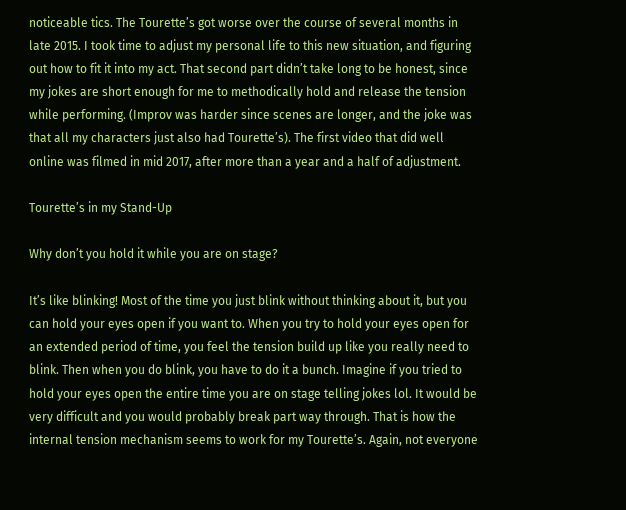noticeable tics. The Tourette’s got worse over the course of several months in late 2015. I took time to adjust my personal life to this new situation, and figuring out how to fit it into my act. That second part didn’t take long to be honest, since my jokes are short enough for me to methodically hold and release the tension while performing. (Improv was harder since scenes are longer, and the joke was that all my characters just also had Tourette’s). The first video that did well online was filmed in mid 2017, after more than a year and a half of adjustment.

Tourette’s in my Stand-Up

Why don’t you hold it while you are on stage?

It’s like blinking! Most of the time you just blink without thinking about it, but you can hold your eyes open if you want to. When you try to hold your eyes open for an extended period of time, you feel the tension build up like you really need to blink. Then when you do blink, you have to do it a bunch. Imagine if you tried to hold your eyes open the entire time you are on stage telling jokes lol. It would be very difficult and you would probably break part way through. That is how the internal tension mechanism seems to work for my Tourette’s. Again, not everyone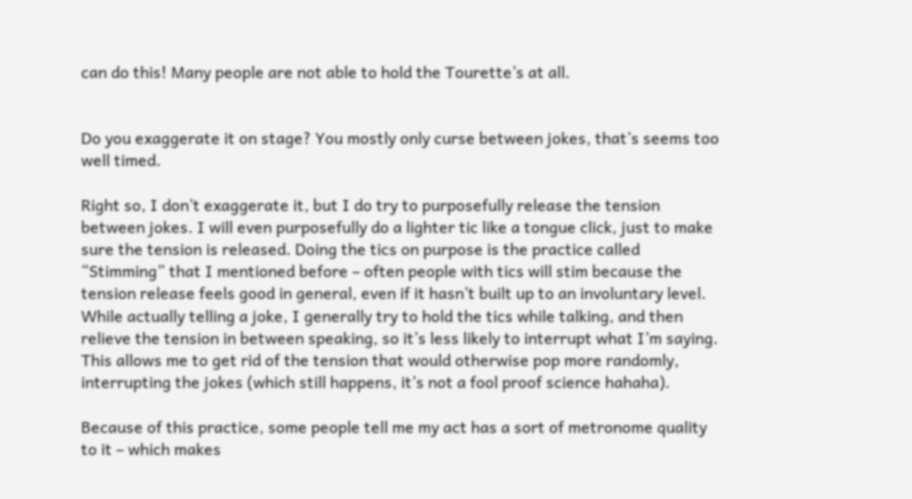can do this! Many people are not able to hold the Tourette’s at all.


Do you exaggerate it on stage? You mostly only curse between jokes, that’s seems too well timed.

Right so, I don’t exaggerate it, but I do try to purposefully release the tension between jokes. I will even purposefully do a lighter tic like a tongue click, just to make sure the tension is released. Doing the tics on purpose is the practice called “Stimming” that I mentioned before – often people with tics will stim because the tension release feels good in general, even if it hasn’t built up to an involuntary level. While actually telling a joke, I generally try to hold the tics while talking, and then relieve the tension in between speaking, so it’s less likely to interrupt what I’m saying. This allows me to get rid of the tension that would otherwise pop more randomly, interrupting the jokes (which still happens, it’s not a fool proof science hahaha).

Because of this practice, some people tell me my act has a sort of metronome quality to it – which makes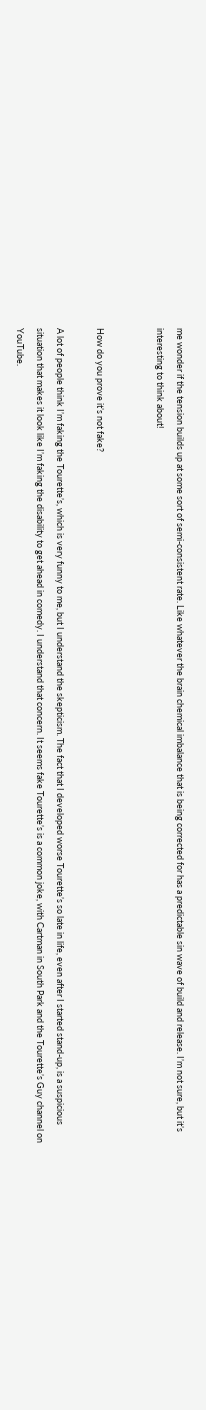me wonder if the tension builds up at some sort of semi-consistent rate. Like whatever the brain chemical imbalance that is being corrected for has a predictable sin wave of build and release. I’m not sure, but it’s interesting to think about!


How do you prove it’s not fake?

A lot of people think I’m faking the Tourette’s, which is very funny to me, but I understand the skepticism. The fact that I developed worse Tourette’s so late in life, even after I started stand-up, is a suspicious situation that makes it look like I’m faking the disability to get ahead in comedy. I understand that concern. It seems fake Tourette’s is a common joke, with Cartman in South Park and the Tourette’s Guy channel on YouTube.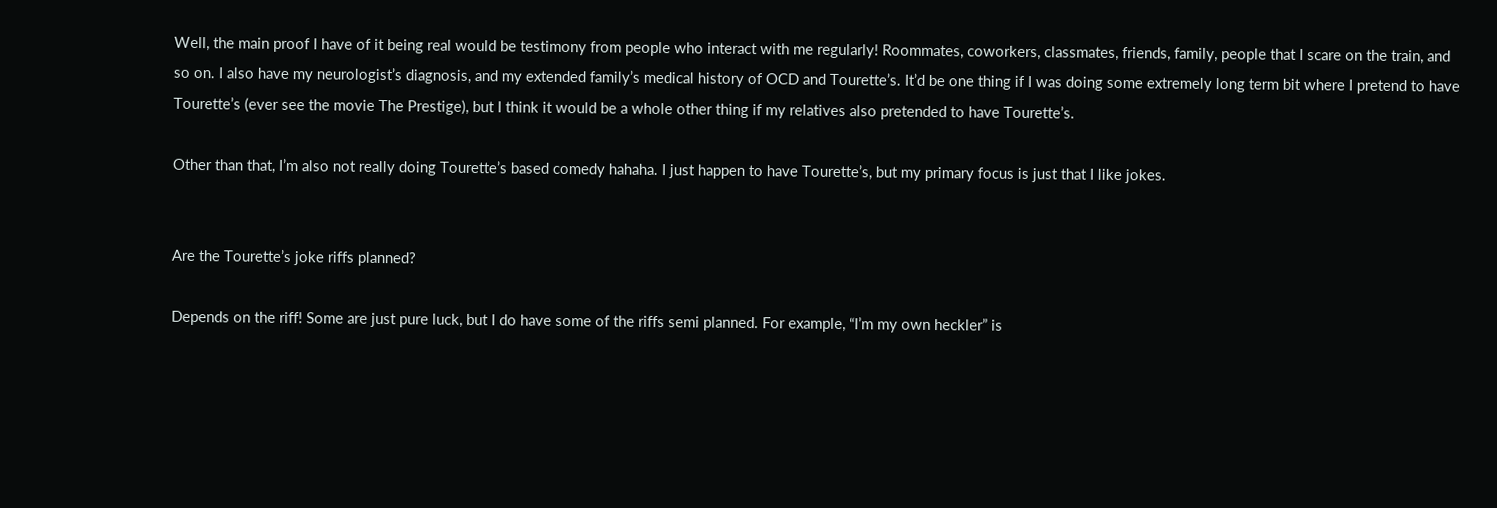Well, the main proof I have of it being real would be testimony from people who interact with me regularly! Roommates, coworkers, classmates, friends, family, people that I scare on the train, and so on. I also have my neurologist’s diagnosis, and my extended family’s medical history of OCD and Tourette’s. It’d be one thing if I was doing some extremely long term bit where I pretend to have Tourette’s (ever see the movie The Prestige), but I think it would be a whole other thing if my relatives also pretended to have Tourette’s.

Other than that, I’m also not really doing Tourette’s based comedy hahaha. I just happen to have Tourette’s, but my primary focus is just that I like jokes.


Are the Tourette’s joke riffs planned?

Depends on the riff! Some are just pure luck, but I do have some of the riffs semi planned. For example, “I’m my own heckler” is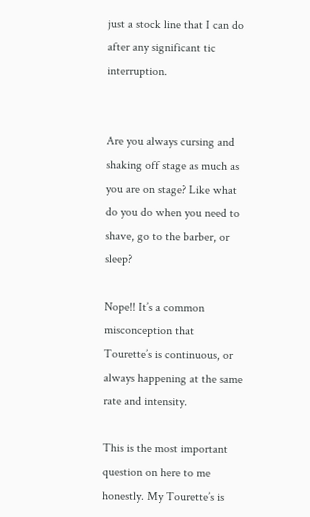just a stock line that I can do after any significant tic interruption.


Are you always cursing and shaking off stage as much as you are on stage? Like what do you do when you need to shave, go to the barber, or sleep?

Nope!! It’s a common misconception that Tourette’s is continuous, or always happening at the same rate and intensity.

This is the most important question on here to me honestly. My Tourette’s is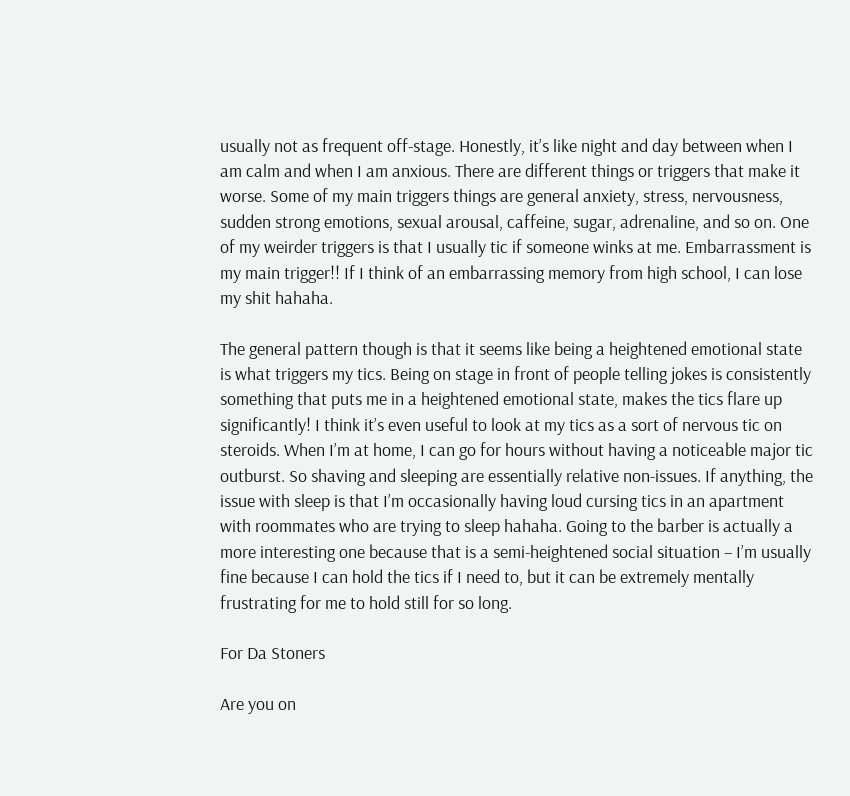usually not as frequent off-stage. Honestly, it’s like night and day between when I am calm and when I am anxious. There are different things or triggers that make it worse. Some of my main triggers things are general anxiety, stress, nervousness, sudden strong emotions, sexual arousal, caffeine, sugar, adrenaline, and so on. One of my weirder triggers is that I usually tic if someone winks at me. Embarrassment is my main trigger!! If I think of an embarrassing memory from high school, I can lose my shit hahaha.

The general pattern though is that it seems like being a heightened emotional state is what triggers my tics. Being on stage in front of people telling jokes is consistently something that puts me in a heightened emotional state, makes the tics flare up significantly! I think it’s even useful to look at my tics as a sort of nervous tic on steroids. When I’m at home, I can go for hours without having a noticeable major tic outburst. So shaving and sleeping are essentially relative non-issues. If anything, the issue with sleep is that I’m occasionally having loud cursing tics in an apartment with roommates who are trying to sleep hahaha. Going to the barber is actually a more interesting one because that is a semi-heightened social situation – I’m usually fine because I can hold the tics if I need to, but it can be extremely mentally frustrating for me to hold still for so long.

For Da Stoners

Are you on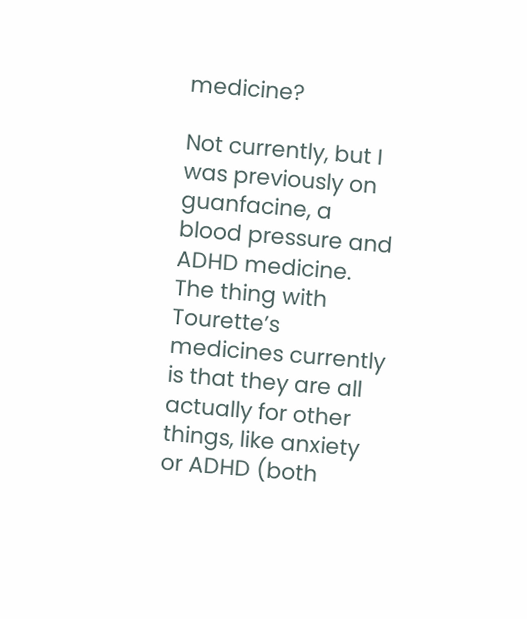medicine?

Not currently, but I was previously on guanfacine, a blood pressure and ADHD medicine. The thing with Tourette’s medicines currently is that they are all actually for other things, like anxiety or ADHD (both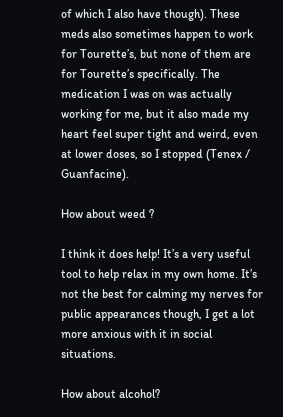of which I also have though). These meds also sometimes happen to work for Tourette’s, but none of them are for Tourette’s specifically. The medication I was on was actually working for me, but it also made my heart feel super tight and weird, even at lower doses, so I stopped (Tenex / Guanfacine).

How about weed ?

I think it does help! It’s a very useful tool to help relax in my own home. It’s not the best for calming my nerves for public appearances though, I get a lot more anxious with it in social situations.

How about alcohol?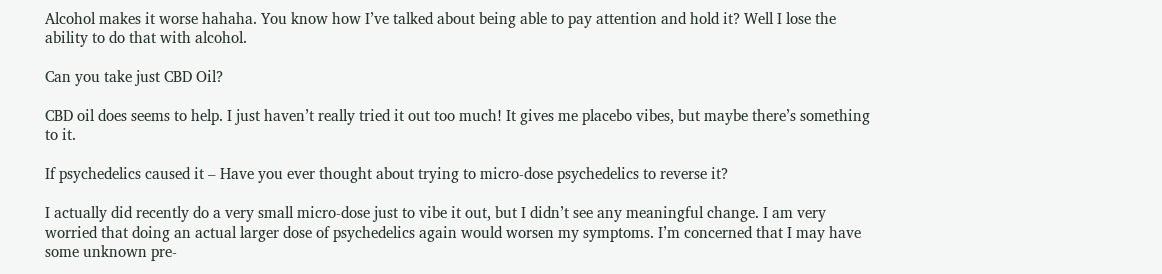Alcohol makes it worse hahaha. You know how I’ve talked about being able to pay attention and hold it? Well I lose the ability to do that with alcohol.

Can you take just CBD Oil?

CBD oil does seems to help. I just haven’t really tried it out too much! It gives me placebo vibes, but maybe there’s something to it.

If psychedelics caused it – Have you ever thought about trying to micro-dose psychedelics to reverse it?

I actually did recently do a very small micro-dose just to vibe it out, but I didn’t see any meaningful change. I am very worried that doing an actual larger dose of psychedelics again would worsen my symptoms. I’m concerned that I may have some unknown pre-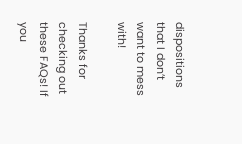dispositions that I don’t want to mess with!

Thanks for checking out these FAQs! If you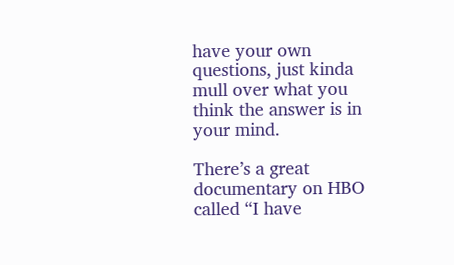have your own questions, just kinda mull over what you think the answer is in your mind.

There’s a great documentary on HBO called “I have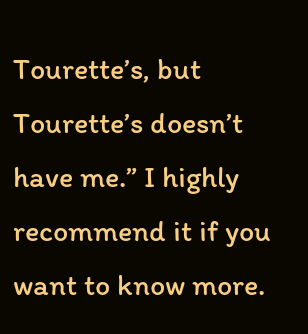Tourette’s, but Tourette’s doesn’t have me.” I highly recommend it if you want to know more.